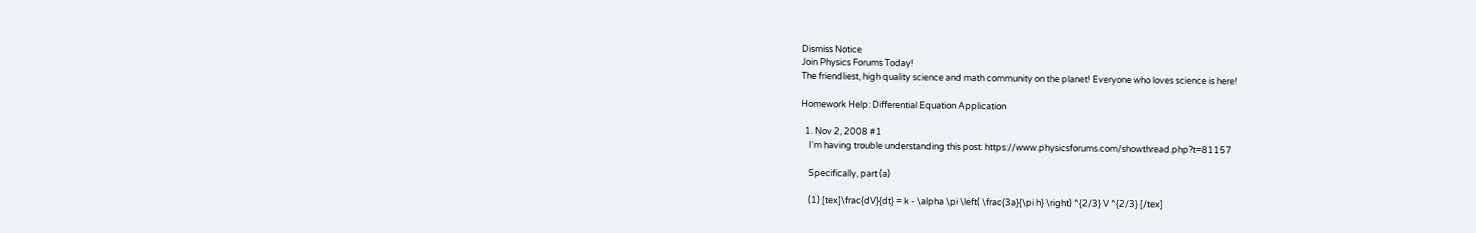Dismiss Notice
Join Physics Forums Today!
The friendliest, high quality science and math community on the planet! Everyone who loves science is here!

Homework Help: Differential Equation Application

  1. Nov 2, 2008 #1
    I'm having trouble understanding this post: https://www.physicsforums.com/showthread.php?t=81157

    Specifically, part (a)

    (1) [tex]\frac{dV}{dt} = k - \alpha \pi \left( \frac{3a}{\pi h} \right) ^{2/3} V ^{2/3} [/tex]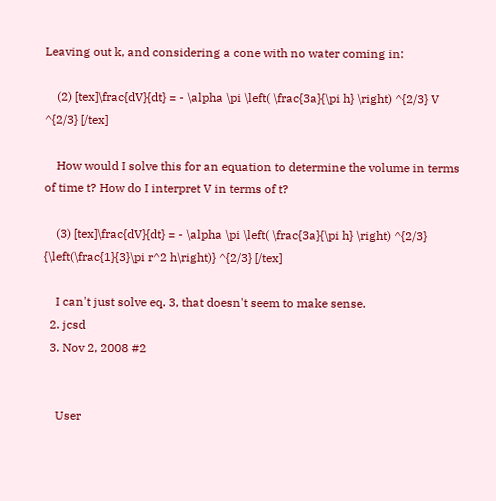Leaving out k, and considering a cone with no water coming in:

    (2) [tex]\frac{dV}{dt} = - \alpha \pi \left( \frac{3a}{\pi h} \right) ^{2/3} V ^{2/3} [/tex]

    How would I solve this for an equation to determine the volume in terms of time t? How do I interpret V in terms of t?

    (3) [tex]\frac{dV}{dt} = - \alpha \pi \left( \frac{3a}{\pi h} \right) ^{2/3} {\left(\frac{1}{3}\pi r^2 h\right)} ^{2/3} [/tex]

    I can't just solve eq. 3, that doesn't seem to make sense.
  2. jcsd
  3. Nov 2, 2008 #2


    User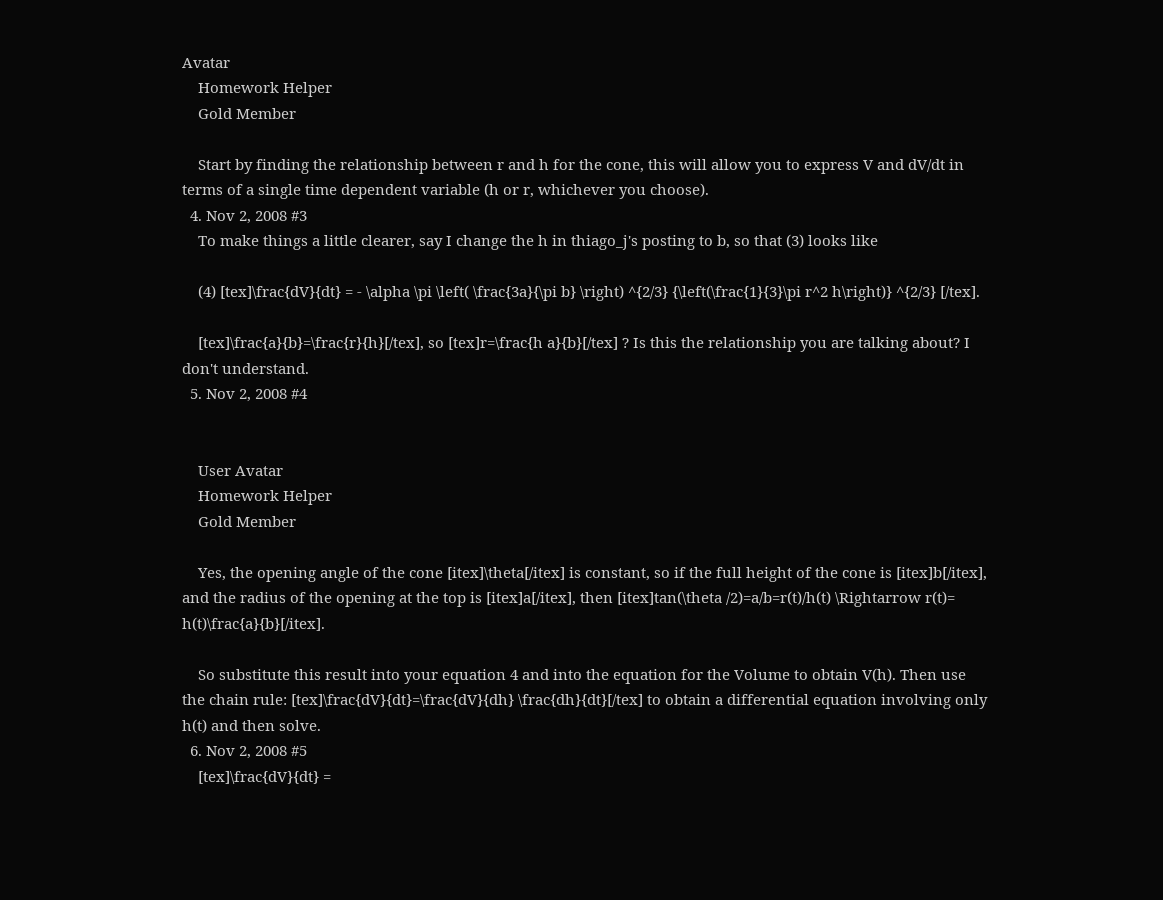Avatar
    Homework Helper
    Gold Member

    Start by finding the relationship between r and h for the cone, this will allow you to express V and dV/dt in terms of a single time dependent variable (h or r, whichever you choose).
  4. Nov 2, 2008 #3
    To make things a little clearer, say I change the h in thiago_j's posting to b, so that (3) looks like

    (4) [tex]\frac{dV}{dt} = - \alpha \pi \left( \frac{3a}{\pi b} \right) ^{2/3} {\left(\frac{1}{3}\pi r^2 h\right)} ^{2/3} [/tex].

    [tex]\frac{a}{b}=\frac{r}{h}[/tex], so [tex]r=\frac{h a}{b}[/tex] ? Is this the relationship you are talking about? I don't understand.
  5. Nov 2, 2008 #4


    User Avatar
    Homework Helper
    Gold Member

    Yes, the opening angle of the cone [itex]\theta[/itex] is constant, so if the full height of the cone is [itex]b[/itex], and the radius of the opening at the top is [itex]a[/itex], then [itex]tan(\theta /2)=a/b=r(t)/h(t) \Rightarrow r(t)= h(t)\frac{a}{b}[/itex].

    So substitute this result into your equation 4 and into the equation for the Volume to obtain V(h). Then use the chain rule: [tex]\frac{dV}{dt}=\frac{dV}{dh} \frac{dh}{dt}[/tex] to obtain a differential equation involving only h(t) and then solve.
  6. Nov 2, 2008 #5
    [tex]\frac{dV}{dt} =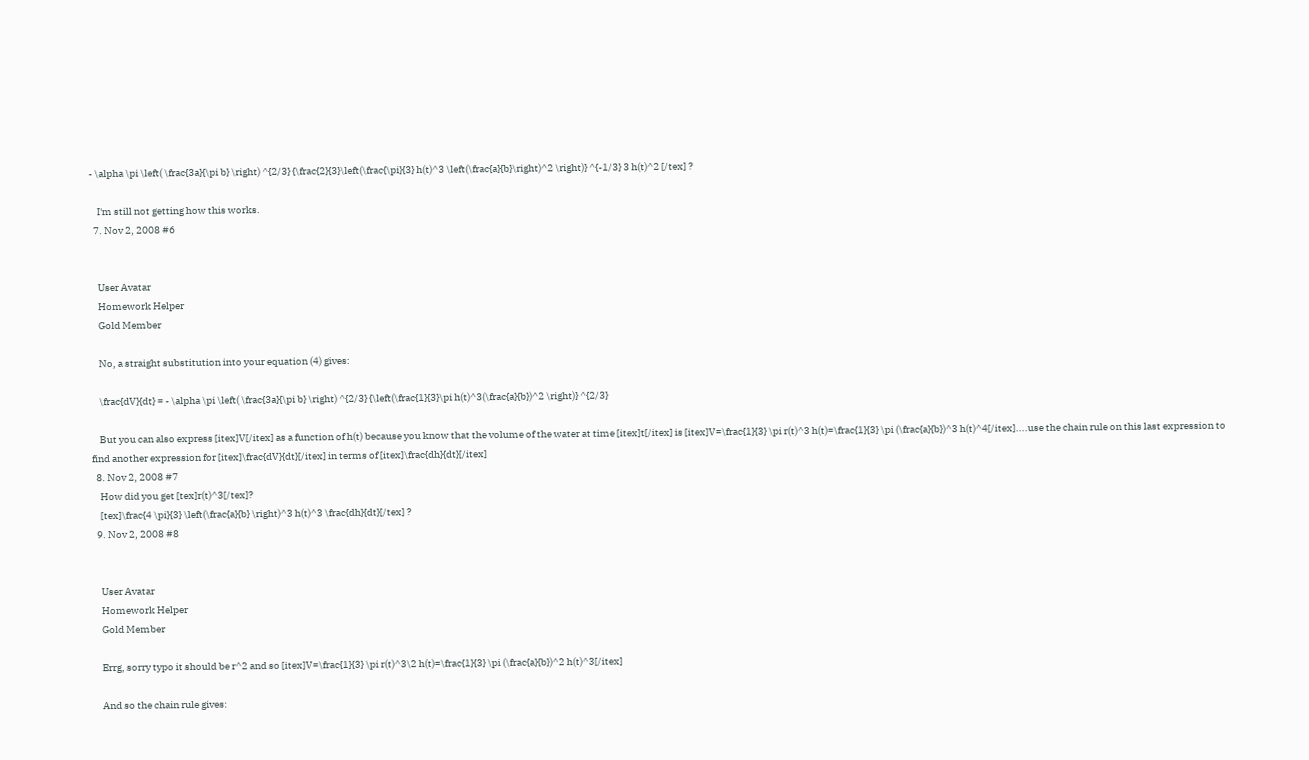- \alpha \pi \left( \frac{3a}{\pi b} \right) ^{2/3} {\frac{2}{3}\left(\frac{\pi}{3} h(t)^3 \left(\frac{a}{b}\right)^2 \right)} ^{-1/3} 3 h(t)^2 [/tex] ?

    I'm still not getting how this works.
  7. Nov 2, 2008 #6


    User Avatar
    Homework Helper
    Gold Member

    No, a straight substitution into your equation (4) gives:

    \frac{dV}{dt} = - \alpha \pi \left( \frac{3a}{\pi b} \right) ^{2/3} {\left(\frac{1}{3}\pi h(t)^3(\frac{a}{b})^2 \right)} ^{2/3}

    But you can also express [itex]V[/itex] as a function of h(t) because you know that the volume of the water at time [itex]t[/itex] is [itex]V=\frac{1}{3} \pi r(t)^3 h(t)=\frac{1}{3} \pi (\frac{a}{b})^3 h(t)^4[/itex]....use the chain rule on this last expression to find another expression for [itex]\frac{dV}{dt}[/itex] in terms of [itex]\frac{dh}{dt}[/itex]
  8. Nov 2, 2008 #7
    How did you get [tex]r(t)^3[/tex]?
    [tex]\frac{4 \pi}{3} \left(\frac{a}{b} \right)^3 h(t)^3 \frac{dh}{dt}[/tex] ?
  9. Nov 2, 2008 #8


    User Avatar
    Homework Helper
    Gold Member

    Errg, sorry typo it should be r^2 and so [itex]V=\frac{1}{3} \pi r(t)^3\2 h(t)=\frac{1}{3} \pi (\frac{a}{b})^2 h(t)^3[/itex]

    And so the chain rule gives: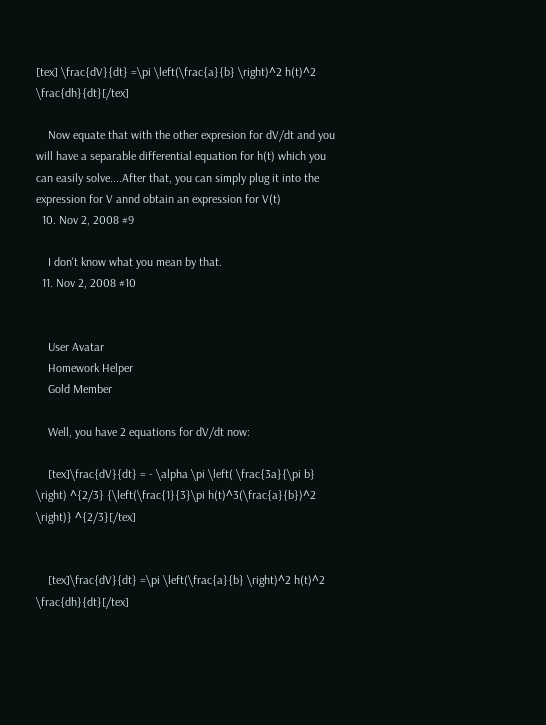[tex] \frac{dV}{dt} =\pi \left(\frac{a}{b} \right)^2 h(t)^2 \frac{dh}{dt}[/tex]

    Now equate that with the other expresion for dV/dt and you will have a separable differential equation for h(t) which you can easily solve....After that, you can simply plug it into the expression for V annd obtain an expression for V(t)
  10. Nov 2, 2008 #9

    I don't know what you mean by that.
  11. Nov 2, 2008 #10


    User Avatar
    Homework Helper
    Gold Member

    Well, you have 2 equations for dV/dt now:

    [tex]\frac{dV}{dt} = - \alpha \pi \left( \frac{3a}{\pi b} \right) ^{2/3} {\left(\frac{1}{3}\pi h(t)^3(\frac{a}{b})^2 \right)} ^{2/3}[/tex]


    [tex]\frac{dV}{dt} =\pi \left(\frac{a}{b} \right)^2 h(t)^2 \frac{dh}{dt}[/tex]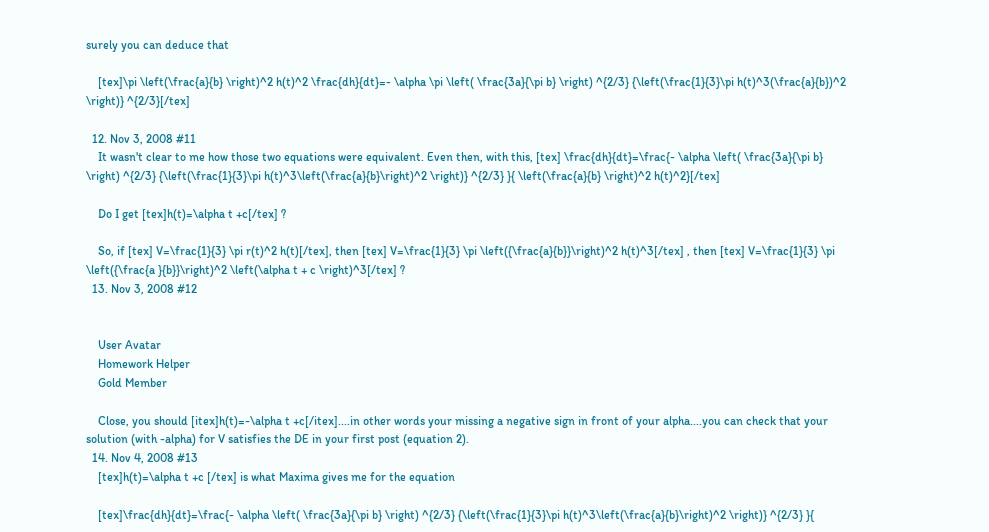surely you can deduce that

    [tex]\pi \left(\frac{a}{b} \right)^2 h(t)^2 \frac{dh}{dt}=- \alpha \pi \left( \frac{3a}{\pi b} \right) ^{2/3} {\left(\frac{1}{3}\pi h(t)^3(\frac{a}{b})^2 \right)} ^{2/3}[/tex]

  12. Nov 3, 2008 #11
    It wasn't clear to me how those two equations were equivalent. Even then, with this, [tex] \frac{dh}{dt}=\frac{- \alpha \left( \frac{3a}{\pi b} \right) ^{2/3} {\left(\frac{1}{3}\pi h(t)^3\left(\frac{a}{b}\right)^2 \right)} ^{2/3} }{ \left(\frac{a}{b} \right)^2 h(t)^2}[/tex]

    Do I get [tex]h(t)=\alpha t +c[/tex] ?

    So, if [tex] V=\frac{1}{3} \pi r(t)^2 h(t)[/tex], then [tex] V=\frac{1}{3} \pi \left({\frac{a}{b}}\right)^2 h(t)^3[/tex] , then [tex] V=\frac{1}{3} \pi \left({\frac{a }{b}}\right)^2 \left(\alpha t + c \right)^3[/tex] ?
  13. Nov 3, 2008 #12


    User Avatar
    Homework Helper
    Gold Member

    Close, you should [itex]h(t)=-\alpha t +c[/itex]....in other words your missing a negative sign in front of your alpha....you can check that your solution (with -alpha) for V satisfies the DE in your first post (equation 2).
  14. Nov 4, 2008 #13
    [tex]h(t)=\alpha t +c [/tex] is what Maxima gives me for the equation

    [tex]\frac{dh}{dt}=\frac{- \alpha \left( \frac{3a}{\pi b} \right) ^{2/3} {\left(\frac{1}{3}\pi h(t)^3\left(\frac{a}{b}\right)^2 \right)} ^{2/3} }{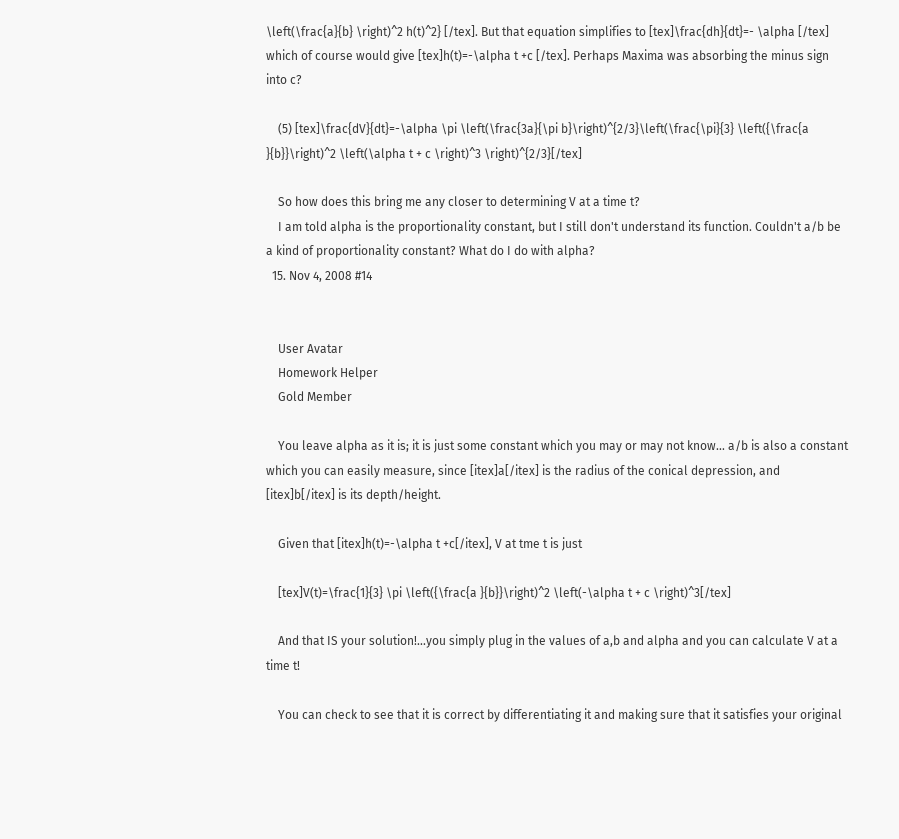\left(\frac{a}{b} \right)^2 h(t)^2} [/tex]. But that equation simplifies to [tex]\frac{dh}{dt}=- \alpha [/tex] which of course would give [tex]h(t)=-\alpha t +c [/tex]. Perhaps Maxima was absorbing the minus sign into c?

    (5) [tex]\frac{dV}{dt}=-\alpha \pi \left(\frac{3a}{\pi b}\right)^{2/3}\left(\frac{\pi}{3} \left({\frac{a }{b}}\right)^2 \left(\alpha t + c \right)^3 \right)^{2/3}[/tex]

    So how does this bring me any closer to determining V at a time t?
    I am told alpha is the proportionality constant, but I still don't understand its function. Couldn't a/b be a kind of proportionality constant? What do I do with alpha?
  15. Nov 4, 2008 #14


    User Avatar
    Homework Helper
    Gold Member

    You leave alpha as it is; it is just some constant which you may or may not know... a/b is also a constant which you can easily measure, since [itex]a[/itex] is the radius of the conical depression, and [itex]b[/itex] is its depth/height.

    Given that [itex]h(t)=-\alpha t +c[/itex], V at tme t is just

    [tex]V(t)=\frac{1}{3} \pi \left({\frac{a }{b}}\right)^2 \left(-\alpha t + c \right)^3[/tex]

    And that IS your solution!...you simply plug in the values of a,b and alpha and you can calculate V at a time t!

    You can check to see that it is correct by differentiating it and making sure that it satisfies your original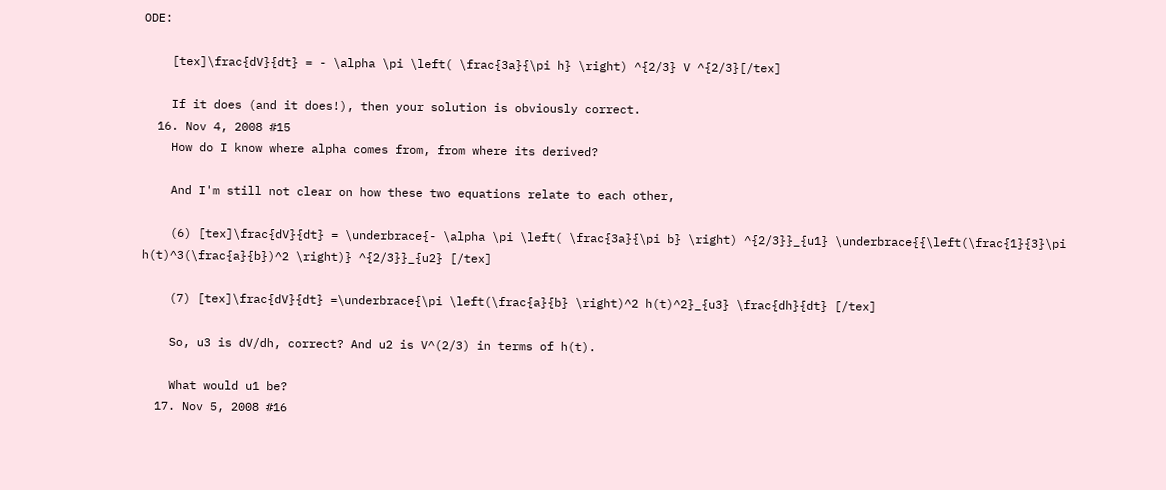ODE:

    [tex]\frac{dV}{dt} = - \alpha \pi \left( \frac{3a}{\pi h} \right) ^{2/3} V ^{2/3}[/tex]

    If it does (and it does!), then your solution is obviously correct.
  16. Nov 4, 2008 #15
    How do I know where alpha comes from, from where its derived?

    And I'm still not clear on how these two equations relate to each other,

    (6) [tex]\frac{dV}{dt} = \underbrace{- \alpha \pi \left( \frac{3a}{\pi b} \right) ^{2/3}}_{u1} \underbrace{{\left(\frac{1}{3}\pi h(t)^3(\frac{a}{b})^2 \right)} ^{2/3}}_{u2} [/tex]

    (7) [tex]\frac{dV}{dt} =\underbrace{\pi \left(\frac{a}{b} \right)^2 h(t)^2}_{u3} \frac{dh}{dt} [/tex]

    So, u3 is dV/dh, correct? And u2 is V^(2/3) in terms of h(t).

    What would u1 be?
  17. Nov 5, 2008 #16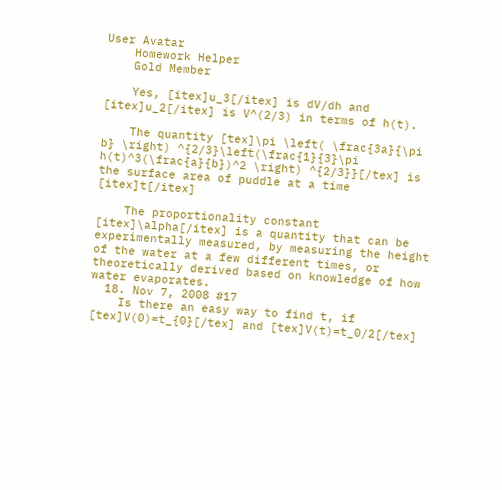User Avatar
    Homework Helper
    Gold Member

    Yes, [itex]u_3[/itex] is dV/dh and [itex]u_2[/itex] is V^(2/3) in terms of h(t).

    The quantity [tex]\pi \left( \frac{3a}{\pi b} \right) ^{2/3}\left(\frac{1}{3}\pi h(t)^3(\frac{a}{b})^2 \right) ^{2/3}}[/tex] is the surface area of puddle at a time [itex]t[/itex]

    The proportionality constant [itex]\alpha[/itex] is a quantity that can be experimentally measured, by measuring the height of the water at a few different times, or theoretically derived based on knowledge of how water evaporates.
  18. Nov 7, 2008 #17
    Is there an easy way to find t, if [tex]V(0)=t_{0}[/tex] and [tex]V(t)=t_0/2[/tex]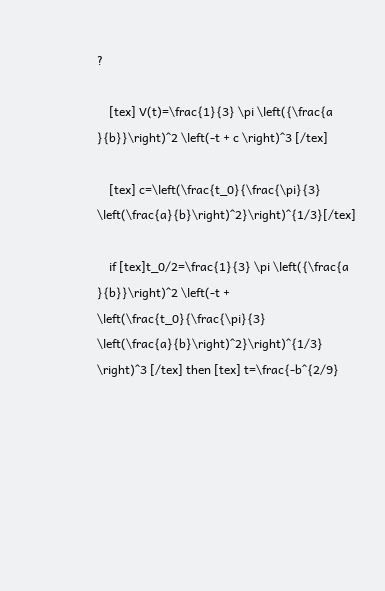?

    [tex] V(t)=\frac{1}{3} \pi \left({\frac{a }{b}}\right)^2 \left(-t + c \right)^3 [/tex]

    [tex] c=\left(\frac{t_0}{\frac{\pi}{3} \left(\frac{a}{b}\right)^2}\right)^{1/3}[/tex]

    if [tex]t_0/2=\frac{1}{3} \pi \left({\frac{a }{b}}\right)^2 \left(-t + \left(\frac{t_0}{\frac{\pi}{3} \left(\frac{a}{b}\right)^2}\right)^{1/3} \right)^3 [/tex] then [tex] t=\frac{-b^{2/9}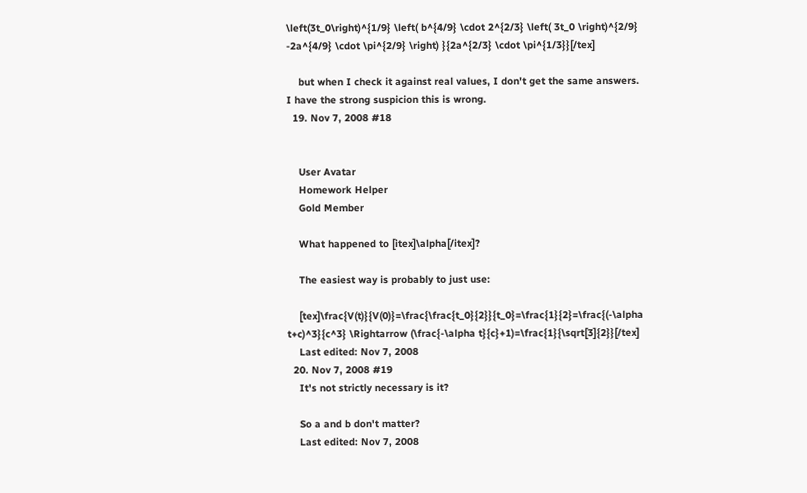\left(3t_0\right)^{1/9} \left( b^{4/9} \cdot 2^{2/3} \left( 3t_0 \right)^{2/9} -2a^{4/9} \cdot \pi^{2/9} \right) }{2a^{2/3} \cdot \pi^{1/3}}[/tex]

    but when I check it against real values, I don't get the same answers. I have the strong suspicion this is wrong.
  19. Nov 7, 2008 #18


    User Avatar
    Homework Helper
    Gold Member

    What happened to [itex]\alpha[/itex]?

    The easiest way is probably to just use:

    [tex]\frac{V(t)}{V(0)}=\frac{\frac{t_0}{2}}{t_0}=\frac{1}{2}=\frac{(-\alpha t+c)^3}{c^3} \Rightarrow (\frac{-\alpha t}{c}+1)=\frac{1}{\sqrt[3]{2}}[/tex]
    Last edited: Nov 7, 2008
  20. Nov 7, 2008 #19
    It's not strictly necessary is it?

    So a and b don't matter?
    Last edited: Nov 7, 2008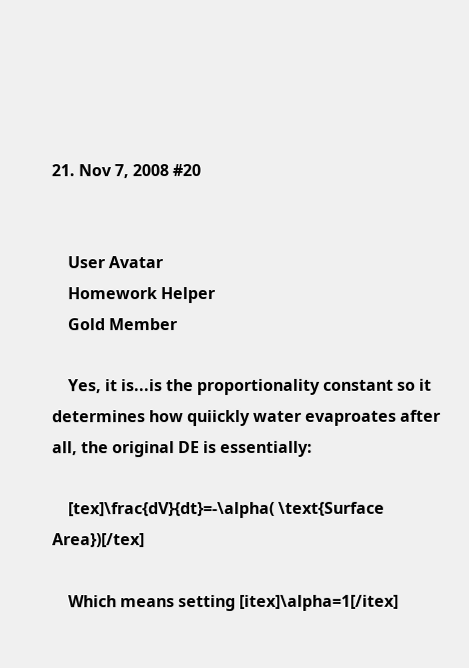21. Nov 7, 2008 #20


    User Avatar
    Homework Helper
    Gold Member

    Yes, it is...is the proportionality constant so it determines how quiickly water evaproates after all, the original DE is essentially:

    [tex]\frac{dV}{dt}=-\alpha( \text{Surface Area})[/tex]

    Which means setting [itex]\alpha=1[/itex]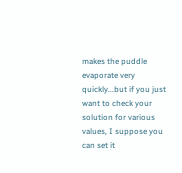makes the puddle evaporate very quickly...but if you just want to check your solution for various values, I suppose you can set it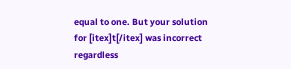equal to one. But your solution for [itex]t[/itex] was incorrect regardless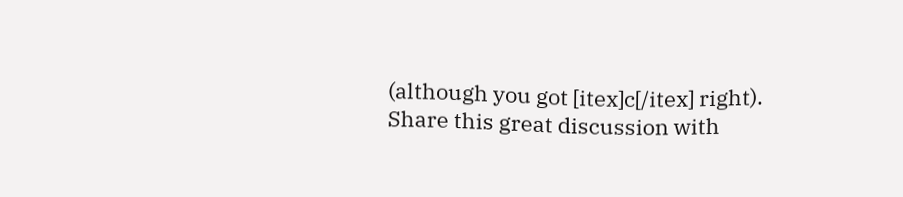(although you got [itex]c[/itex] right).
Share this great discussion with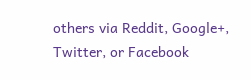others via Reddit, Google+, Twitter, or Facebook